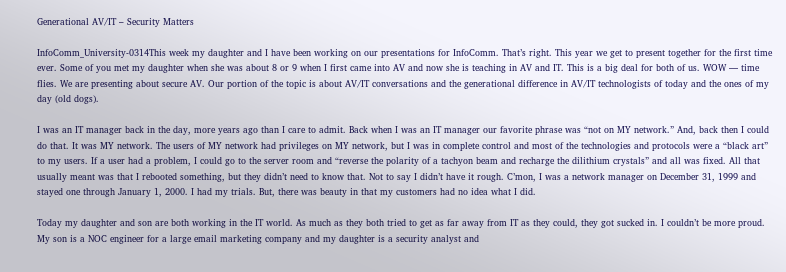Generational AV/IT – Security Matters

InfoComm_University-0314This week my daughter and I have been working on our presentations for InfoComm. That’s right. This year we get to present together for the first time ever. Some of you met my daughter when she was about 8 or 9 when I first came into AV and now she is teaching in AV and IT. This is a big deal for both of us. WOW — time flies. We are presenting about secure AV. Our portion of the topic is about AV/IT conversations and the generational difference in AV/IT technologists of today and the ones of my day (old dogs).

I was an IT manager back in the day, more years ago than I care to admit. Back when I was an IT manager our favorite phrase was “not on MY network.” And, back then I could do that. It was MY network. The users of MY network had privileges on MY network, but I was in complete control and most of the technologies and protocols were a “black art” to my users. If a user had a problem, I could go to the server room and “reverse the polarity of a tachyon beam and recharge the dilithium crystals” and all was fixed. All that usually meant was that I rebooted something, but they didn’t need to know that. Not to say I didn’t have it rough. C’mon, I was a network manager on December 31, 1999 and stayed one through January 1, 2000. I had my trials. But, there was beauty in that my customers had no idea what I did.

Today my daughter and son are both working in the IT world. As much as they both tried to get as far away from IT as they could, they got sucked in. I couldn’t be more proud. My son is a NOC engineer for a large email marketing company and my daughter is a security analyst and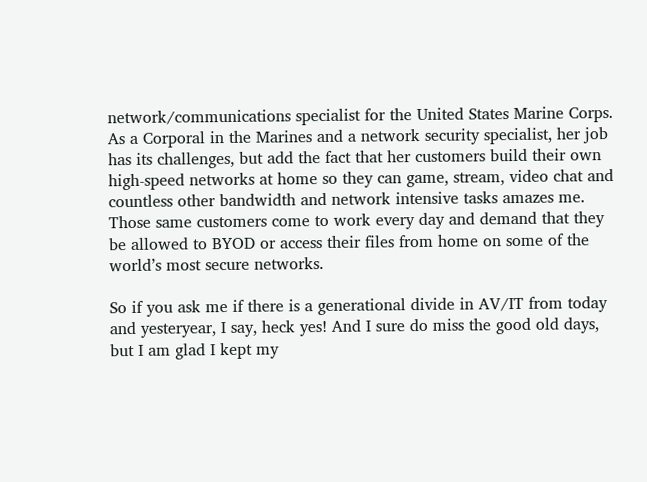network/communications specialist for the United States Marine Corps. As a Corporal in the Marines and a network security specialist, her job has its challenges, but add the fact that her customers build their own high-speed networks at home so they can game, stream, video chat and countless other bandwidth and network intensive tasks amazes me. Those same customers come to work every day and demand that they be allowed to BYOD or access their files from home on some of the world’s most secure networks.

So if you ask me if there is a generational divide in AV/IT from today and yesteryear, I say, heck yes! And I sure do miss the good old days, but I am glad I kept my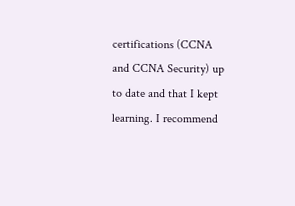certifications (CCNA and CCNA Security) up to date and that I kept learning. I recommend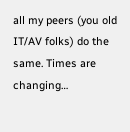all my peers (you old IT/AV folks) do the same. Times are changing…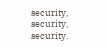security, security, security.